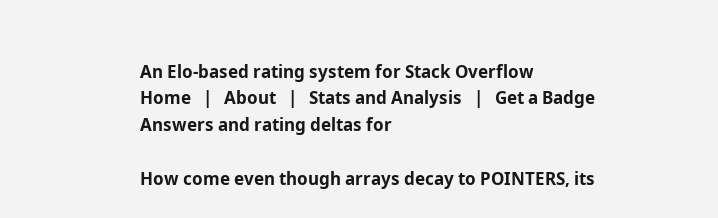An Elo-based rating system for Stack Overflow
Home   |   About   |   Stats and Analysis   |   Get a Badge
Answers and rating deltas for

How come even though arrays decay to POINTERS, its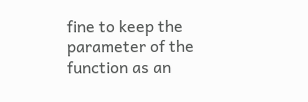fine to keep the parameter of the function as an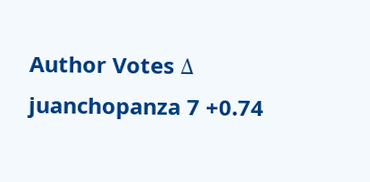Author Votes Δ
juanchopanza 7 +0.74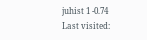juhist 1 -0.74
Last visited: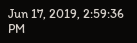Jun 17, 2019, 2:59:36 PM